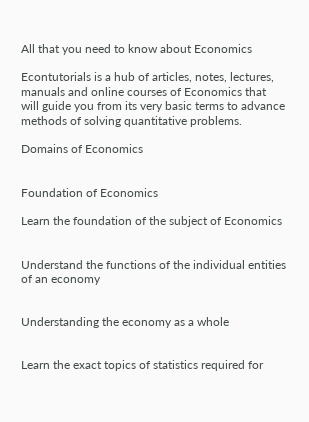All that you need to know about Economics

Econtutorials is a hub of articles, notes, lectures, manuals and online courses of Economics that will guide you from its very basic terms to advance methods of solving quantitative problems.

Domains of Economics


Foundation of Economics

Learn the foundation of the subject of Economics


Understand the functions of the individual entities of an economy


Understanding the economy as a whole


Learn the exact topics of statistics required for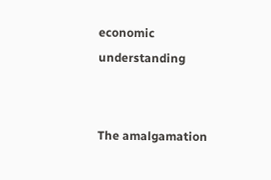economic understanding


The amalgamation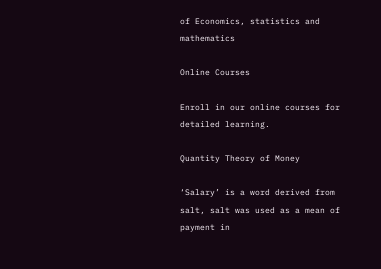of Economics, statistics and mathematics

Online Courses

Enroll in our online courses for detailed learning.

Quantity Theory of Money

‘Salary’ is a word derived from salt, salt was used as a mean of payment in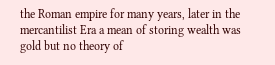the Roman empire for many years, later in the mercantilist Era a mean of storing wealth was gold but no theory of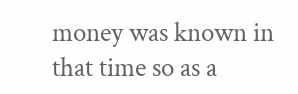money was known in that time so as a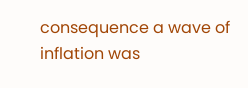consequence a wave of inflation was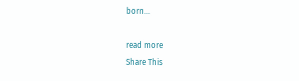born...

read more
Share This